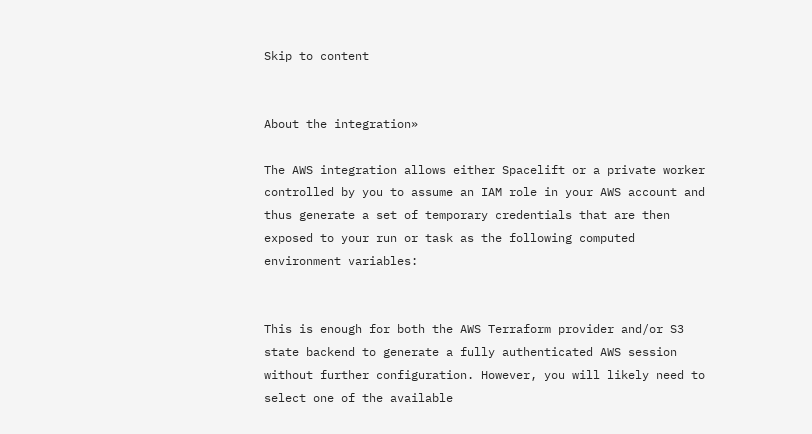Skip to content


About the integration»

The AWS integration allows either Spacelift or a private worker controlled by you to assume an IAM role in your AWS account and thus generate a set of temporary credentials that are then exposed to your run or task as the following computed environment variables:


This is enough for both the AWS Terraform provider and/or S3 state backend to generate a fully authenticated AWS session without further configuration. However, you will likely need to select one of the available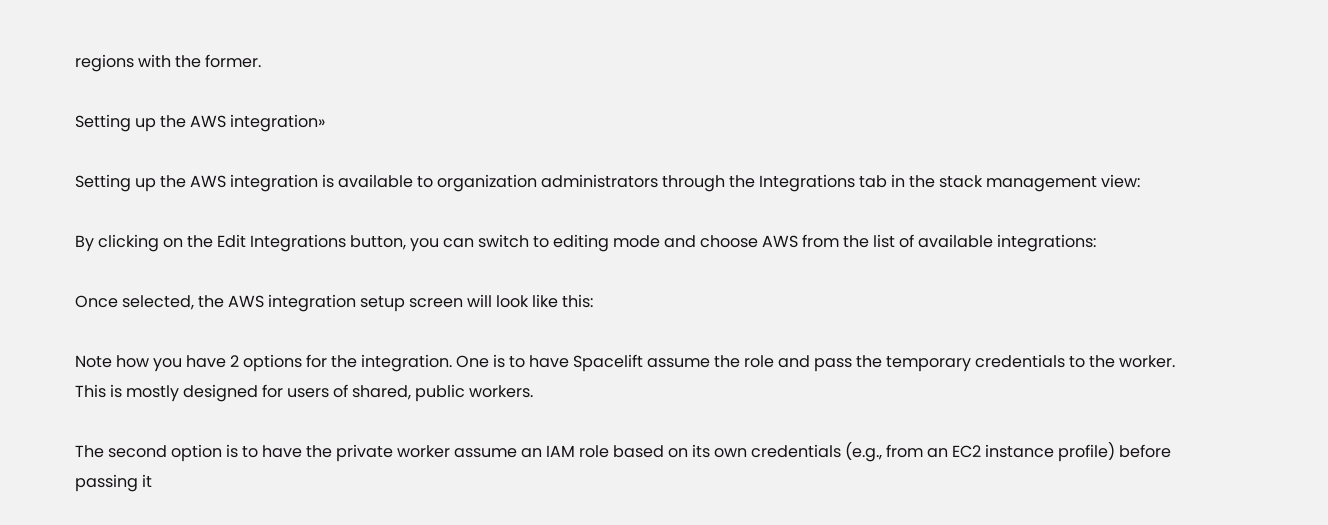regions with the former.

Setting up the AWS integration»

Setting up the AWS integration is available to organization administrators through the Integrations tab in the stack management view:

By clicking on the Edit Integrations button, you can switch to editing mode and choose AWS from the list of available integrations:

Once selected, the AWS integration setup screen will look like this:

Note how you have 2 options for the integration. One is to have Spacelift assume the role and pass the temporary credentials to the worker. This is mostly designed for users of shared, public workers.

The second option is to have the private worker assume an IAM role based on its own credentials (e.g., from an EC2 instance profile) before passing it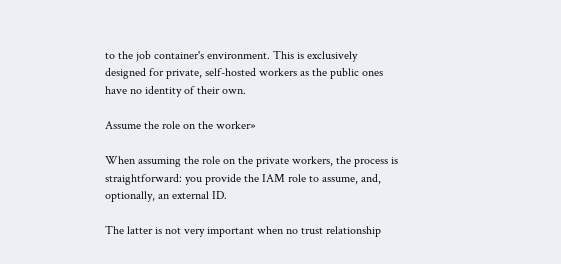to the job container's environment. This is exclusively designed for private, self-hosted workers as the public ones have no identity of their own.

Assume the role on the worker»

When assuming the role on the private workers, the process is straightforward: you provide the IAM role to assume, and, optionally, an external ID.

The latter is not very important when no trust relationship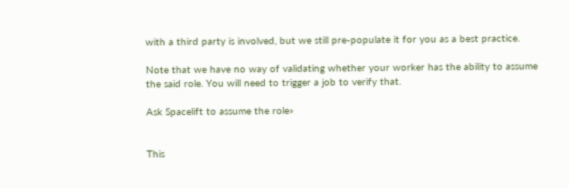with a third party is involved, but we still pre-populate it for you as a best practice.

Note that we have no way of validating whether your worker has the ability to assume the said role. You will need to trigger a job to verify that.

Ask Spacelift to assume the role»


This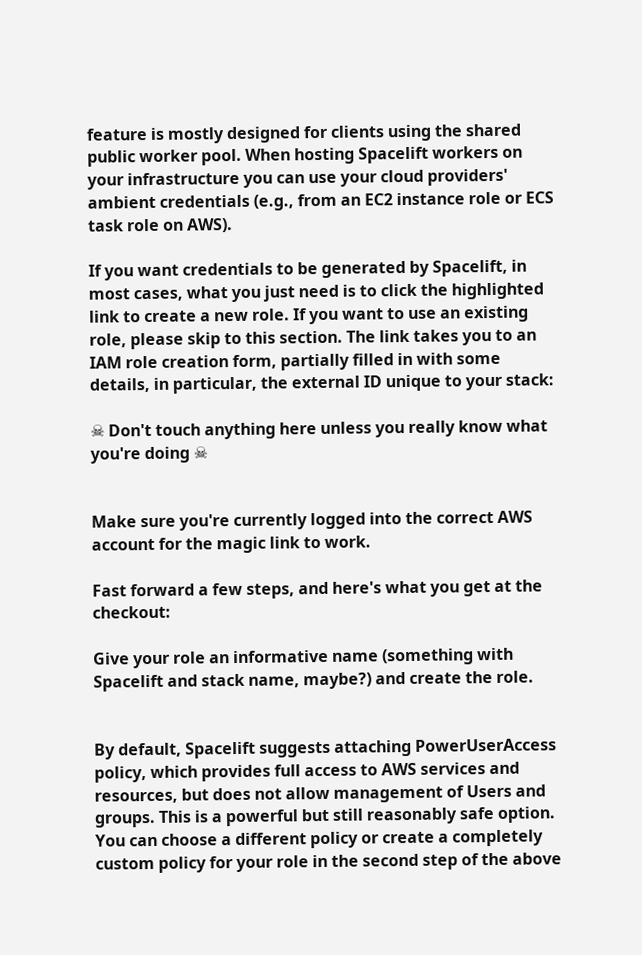feature is mostly designed for clients using the shared public worker pool. When hosting Spacelift workers on your infrastructure you can use your cloud providers' ambient credentials (e.g., from an EC2 instance role or ECS task role on AWS).

If you want credentials to be generated by Spacelift, in most cases, what you just need is to click the highlighted link to create a new role. If you want to use an existing role, please skip to this section. The link takes you to an IAM role creation form, partially filled in with some details, in particular, the external ID unique to your stack:

☠ Don't touch anything here unless you really know what you're doing ☠


Make sure you're currently logged into the correct AWS account for the magic link to work.

Fast forward a few steps, and here's what you get at the checkout:

Give your role an informative name (something with Spacelift and stack name, maybe?) and create the role.


By default, Spacelift suggests attaching PowerUserAccess policy, which provides full access to AWS services and resources, but does not allow management of Users and groups. This is a powerful but still reasonably safe option. You can choose a different policy or create a completely custom policy for your role in the second step of the above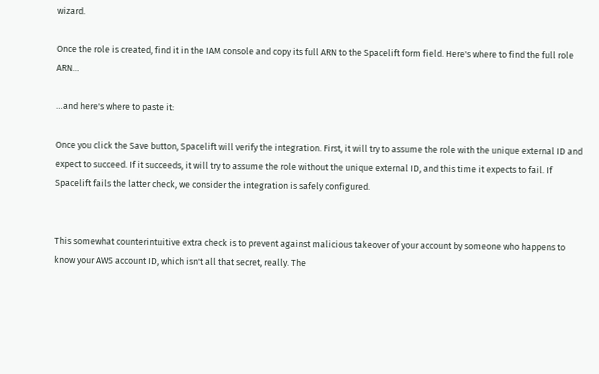wizard.

Once the role is created, find it in the IAM console and copy its full ARN to the Spacelift form field. Here's where to find the full role ARN…

…and here's where to paste it:

Once you click the Save button, Spacelift will verify the integration. First, it will try to assume the role with the unique external ID and expect to succeed. If it succeeds, it will try to assume the role without the unique external ID, and this time it expects to fail. If Spacelift fails the latter check, we consider the integration is safely configured.


This somewhat counterintuitive extra check is to prevent against malicious takeover of your account by someone who happens to know your AWS account ID, which isn't all that secret, really. The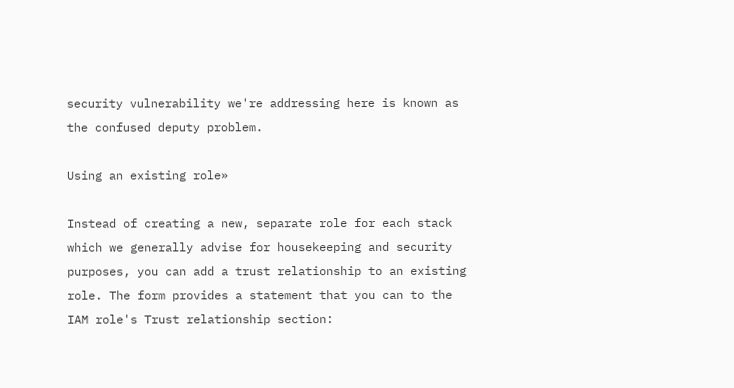security vulnerability we're addressing here is known as the confused deputy problem.

Using an existing role»

Instead of creating a new, separate role for each stack which we generally advise for housekeeping and security purposes, you can add a trust relationship to an existing role. The form provides a statement that you can to the IAM role's Trust relationship section: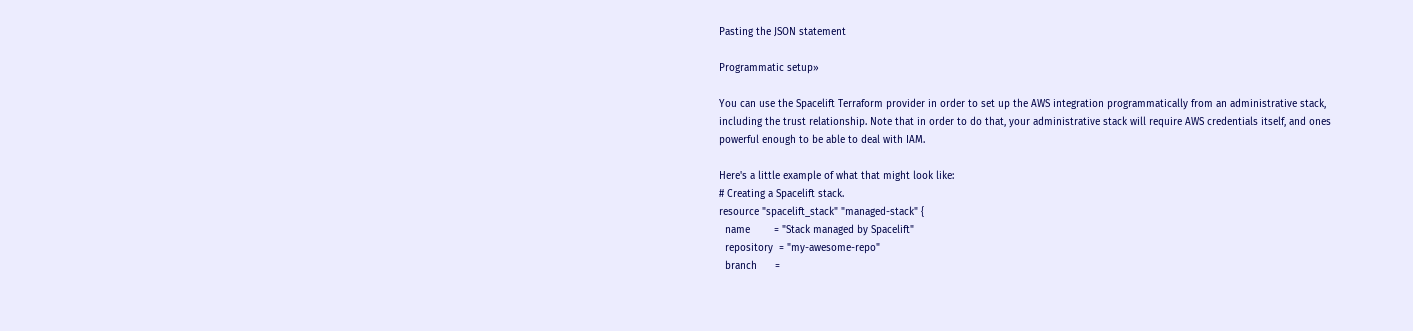Pasting the JSON statement

Programmatic setup»

You can use the Spacelift Terraform provider in order to set up the AWS integration programmatically from an administrative stack, including the trust relationship. Note that in order to do that, your administrative stack will require AWS credentials itself, and ones powerful enough to be able to deal with IAM.

Here's a little example of what that might look like:
# Creating a Spacelift stack.
resource "spacelift_stack" "managed-stack" {
  name        = "Stack managed by Spacelift"
  repository  = "my-awesome-repo"
  branch      =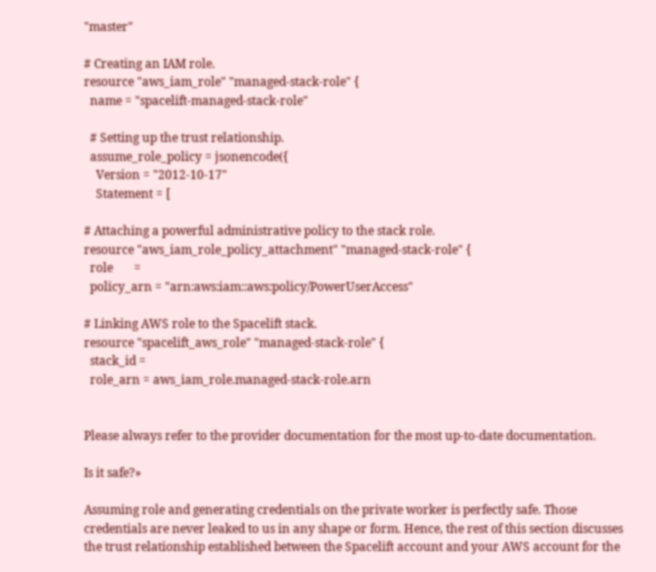"master"

# Creating an IAM role.
resource "aws_iam_role" "managed-stack-role" {
  name = "spacelift-managed-stack-role"

  # Setting up the trust relationship.
  assume_role_policy = jsonencode({
    Version = "2012-10-17"
    Statement = [

# Attaching a powerful administrative policy to the stack role.
resource "aws_iam_role_policy_attachment" "managed-stack-role" {
  role       =
  policy_arn = "arn:aws:iam::aws:policy/PowerUserAccess"

# Linking AWS role to the Spacelift stack.
resource "spacelift_aws_role" "managed-stack-role" {
  stack_id =
  role_arn = aws_iam_role.managed-stack-role.arn


Please always refer to the provider documentation for the most up-to-date documentation.

Is it safe?»

Assuming role and generating credentials on the private worker is perfectly safe. Those credentials are never leaked to us in any shape or form. Hence, the rest of this section discusses the trust relationship established between the Spacelift account and your AWS account for the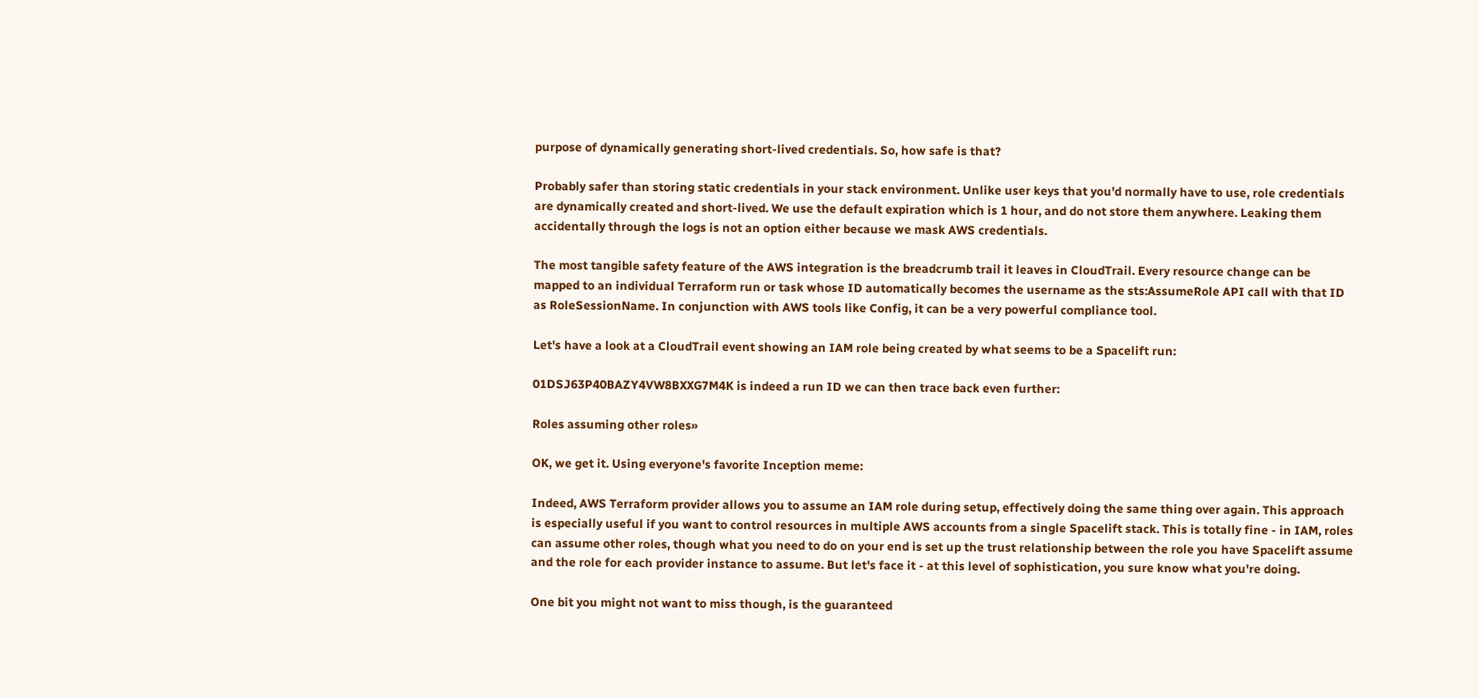purpose of dynamically generating short-lived credentials. So, how safe is that?

Probably safer than storing static credentials in your stack environment. Unlike user keys that you'd normally have to use, role credentials are dynamically created and short-lived. We use the default expiration which is 1 hour, and do not store them anywhere. Leaking them accidentally through the logs is not an option either because we mask AWS credentials.

The most tangible safety feature of the AWS integration is the breadcrumb trail it leaves in CloudTrail. Every resource change can be mapped to an individual Terraform run or task whose ID automatically becomes the username as the sts:AssumeRole API call with that ID as RoleSessionName. In conjunction with AWS tools like Config, it can be a very powerful compliance tool.

Let's have a look at a CloudTrail event showing an IAM role being created by what seems to be a Spacelift run:

01DSJ63P40BAZY4VW8BXXG7M4K is indeed a run ID we can then trace back even further:

Roles assuming other roles»

OK, we get it. Using everyone's favorite Inception meme:

Indeed, AWS Terraform provider allows you to assume an IAM role during setup, effectively doing the same thing over again. This approach is especially useful if you want to control resources in multiple AWS accounts from a single Spacelift stack. This is totally fine - in IAM, roles can assume other roles, though what you need to do on your end is set up the trust relationship between the role you have Spacelift assume and the role for each provider instance to assume. But let's face it - at this level of sophistication, you sure know what you're doing.

One bit you might not want to miss though, is the guaranteed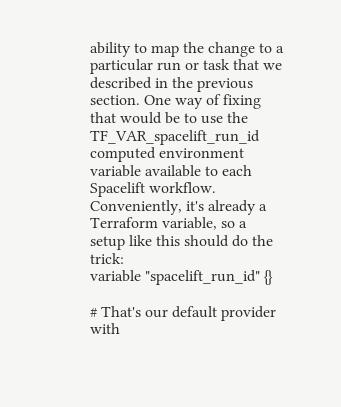ability to map the change to a particular run or task that we described in the previous section. One way of fixing that would be to use the TF_VAR_spacelift_run_id computed environment variable available to each Spacelift workflow. Conveniently, it's already a Terraform variable, so a setup like this should do the trick:
variable "spacelift_run_id" {}

# That's our default provider with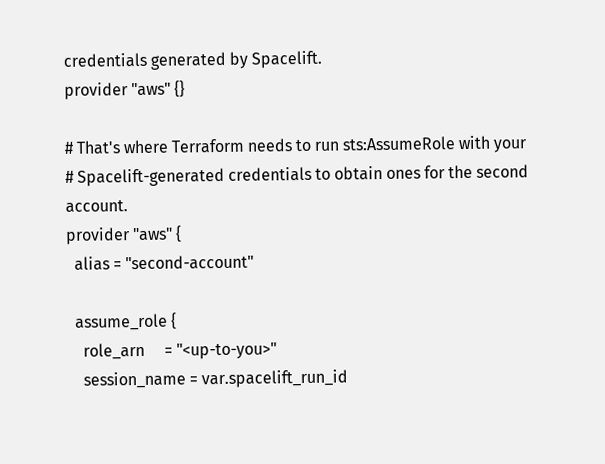credentials generated by Spacelift.
provider "aws" {}

# That's where Terraform needs to run sts:AssumeRole with your
# Spacelift-generated credentials to obtain ones for the second account.
provider "aws" {
  alias = "second-account"

  assume_role {
    role_arn     = "<up-to-you>"
    session_name = var.spacelift_run_id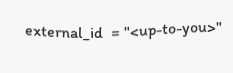external_id  = "<up-to-you>"